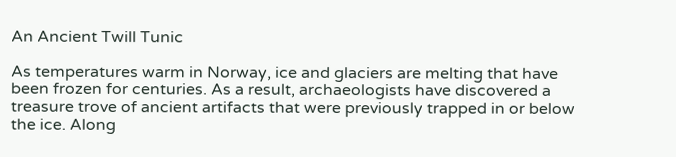An Ancient Twill Tunic

As temperatures warm in Norway, ice and glaciers are melting that have been frozen for centuries. As a result, archaeologists have discovered a treasure trove of ancient artifacts that were previously trapped in or below the ice. Along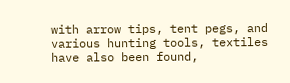with arrow tips, tent pegs, and various hunting tools, textiles have also been found,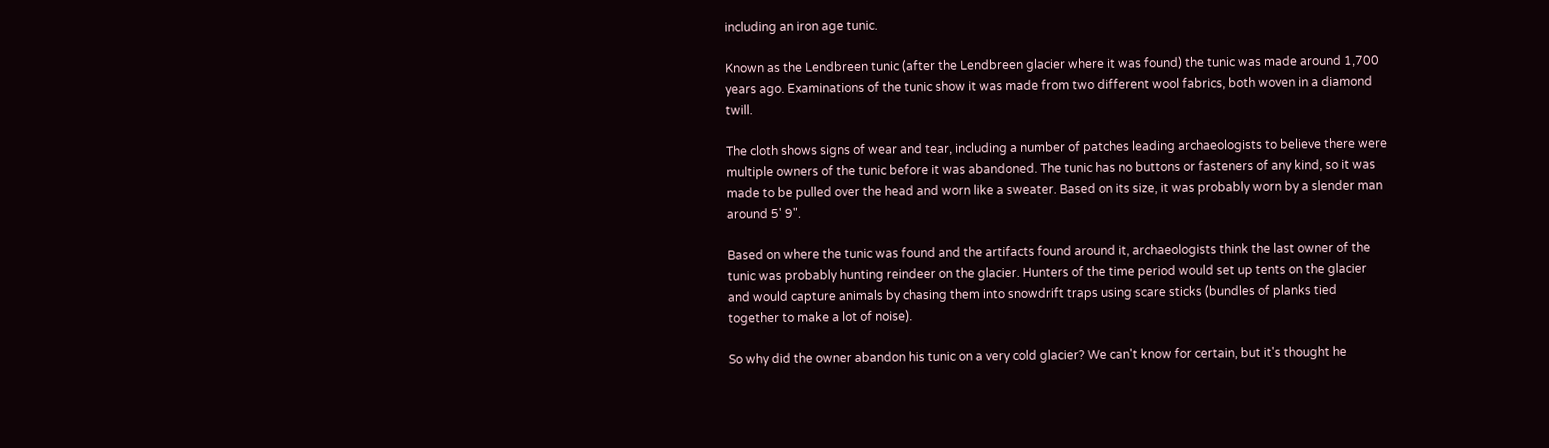including an iron age tunic.

Known as the Lendbreen tunic (after the Lendbreen glacier where it was found) the tunic was made around 1,700 years ago. Examinations of the tunic show it was made from two different wool fabrics, both woven in a diamond twill.

The cloth shows signs of wear and tear, including a number of patches leading archaeologists to believe there were multiple owners of the tunic before it was abandoned. The tunic has no buttons or fasteners of any kind, so it was made to be pulled over the head and worn like a sweater. Based on its size, it was probably worn by a slender man around 5' 9".

Based on where the tunic was found and the artifacts found around it, archaeologists think the last owner of the tunic was probably hunting reindeer on the glacier. Hunters of the time period would set up tents on the glacier and would capture animals by chasing them into snowdrift traps using scare sticks (bundles of planks tied together to make a lot of noise).

So why did the owner abandon his tunic on a very cold glacier? We can't know for certain, but it's thought he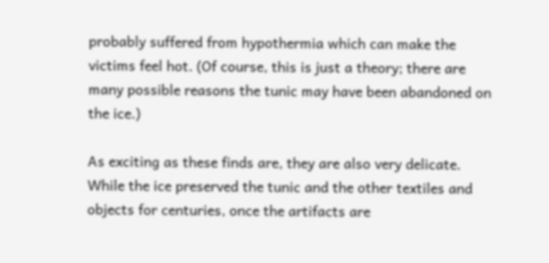probably suffered from hypothermia which can make the victims feel hot. (Of course, this is just a theory; there are many possible reasons the tunic may have been abandoned on the ice.)

As exciting as these finds are, they are also very delicate. While the ice preserved the tunic and the other textiles and objects for centuries, once the artifacts are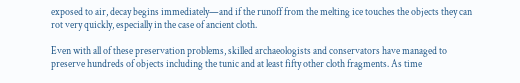exposed to air, decay begins immediately—and if the runoff from the melting ice touches the objects they can rot very quickly, especially in the case of ancient cloth.

Even with all of these preservation problems, skilled archaeologists and conservators have managed to preserve hundreds of objects including the tunic and at least fifty other cloth fragments. As time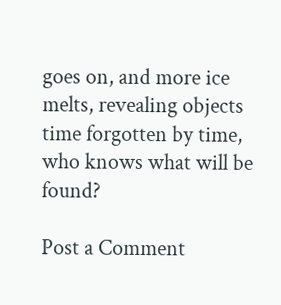goes on, and more ice melts, revealing objects time forgotten by time, who knows what will be found?

Post a Comment